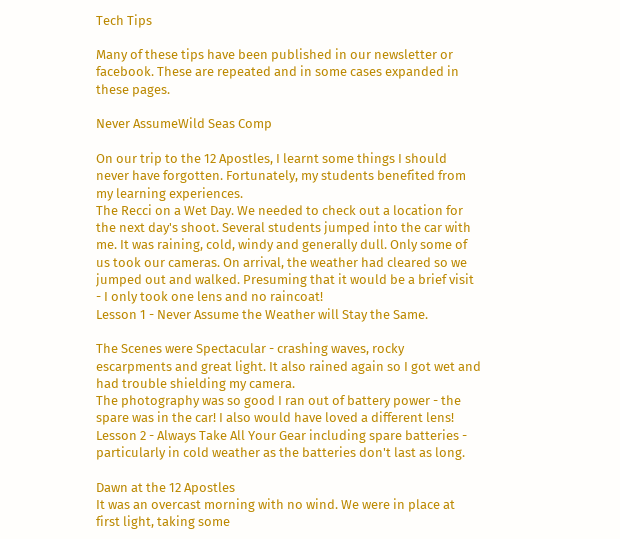Tech Tips

Many of these tips have been published in our newsletter or facebook. These are repeated and in some cases expanded in these pages.

Never AssumeWild Seas Comp

On our trip to the 12 Apostles, I learnt some things I should never have forgotten. Fortunately, my students benefited from my learning experiences.
The Recci on a Wet Day. We needed to check out a location for the next day's shoot. Several students jumped into the car with me. It was raining, cold, windy and generally dull. Only some of us took our cameras. On arrival, the weather had cleared so we jumped out and walked. Presuming that it would be a brief visit - I only took one lens and no raincoat!
Lesson 1 - Never Assume the Weather will Stay the Same.

The Scenes were Spectacular - crashing waves, rocky escarpments and great light. It also rained again so I got wet and had trouble shielding my camera.
The photography was so good I ran out of battery power - the spare was in the car! I also would have loved a different lens!
Lesson 2 - Always Take All Your Gear including spare batteries - particularly in cold weather as the batteries don't last as long.

Dawn at the 12 Apostles
It was an overcast morning with no wind. We were in place at first light, taking some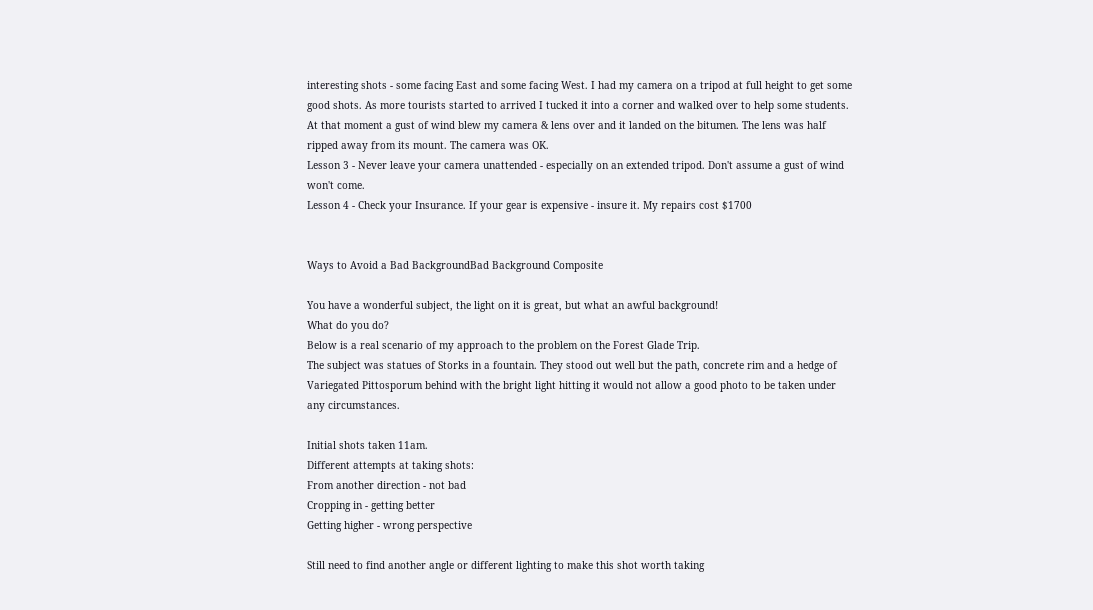interesting shots - some facing East and some facing West. I had my camera on a tripod at full height to get some good shots. As more tourists started to arrived I tucked it into a corner and walked over to help some students. At that moment a gust of wind blew my camera & lens over and it landed on the bitumen. The lens was half ripped away from its mount. The camera was OK.
Lesson 3 - Never leave your camera unattended - especially on an extended tripod. Don't assume a gust of wind won't come.
Lesson 4 - Check your Insurance. If your gear is expensive - insure it. My repairs cost $1700


Ways to Avoid a Bad BackgroundBad Background Composite

You have a wonderful subject, the light on it is great, but what an awful background!
What do you do?
Below is a real scenario of my approach to the problem on the Forest Glade Trip.
The subject was statues of Storks in a fountain. They stood out well but the path, concrete rim and a hedge of Variegated Pittosporum behind with the bright light hitting it would not allow a good photo to be taken under any circumstances.

Initial shots taken 11am.
Different attempts at taking shots:
From another direction - not bad
Cropping in - getting better
Getting higher - wrong perspective

Still need to find another angle or different lighting to make this shot worth taking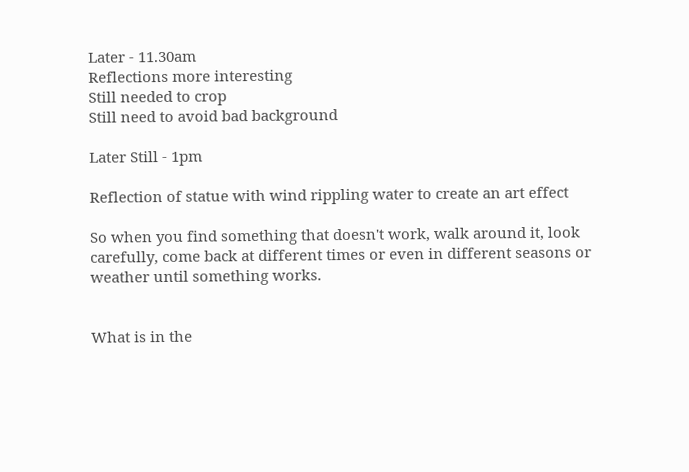Later - 11.30am
Reflections more interesting
Still needed to crop
Still need to avoid bad background

Later Still - 1pm

Reflection of statue with wind rippling water to create an art effect

So when you find something that doesn't work, walk around it, look carefully, come back at different times or even in different seasons or weather until something works.


What is in the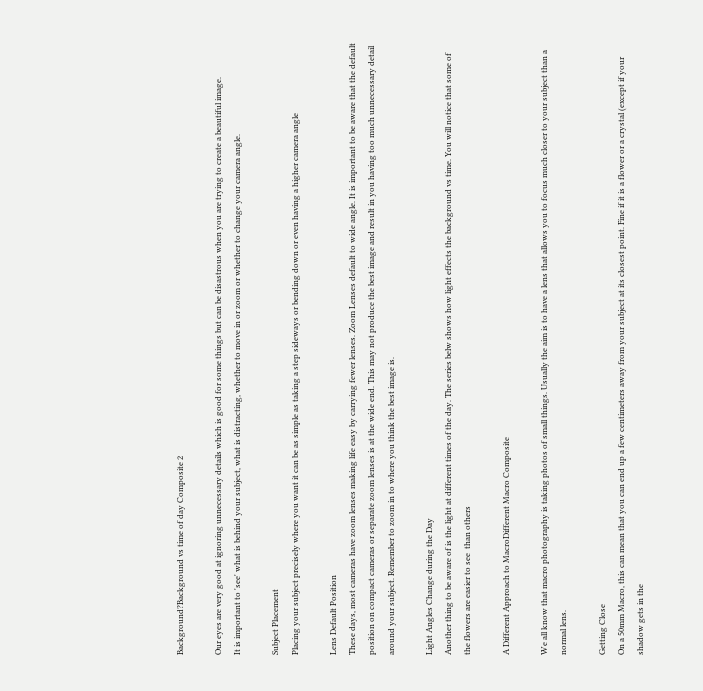Background?Background vs time of day Composite 2

Our eyes are very good at ignoring unnecessary details which is good for some things but can be disastrous when you are trying to create a beautiful image.
It is important to 'see' what is behind your subject, what is distracting, whether to move in or zoom or whether to change your camera angle.

Subject Placement
Placing your subject precisely where you want it can be as simple as taking a step sideways or bending down or even having a higher camera angle

Lens Default Position
These days, most cameras have zoom lenses making life easy by carrying fewer lenses. Zoom Lenses default to wide angle. It is important to be aware that the default position on compact cameras or separate zoom lenses is at the wide end. This may not produce the best image and result in you having too much unnecessary detail around your subject. Remember to zoom in to where you think the best image is.

Light Angles Change during the Day
Another thing to be aware of is the light at different times of the day. The series belw shows how light effects the background vs time. You will notice that some of the flowers are easier to see  than others

A Different Approach to MacroDifferent Macro Composite

We all know that macro photography is taking photos of small things. Usually the aim is to have a lens that allows you to focus much closer to your subject than a normal lens.

Getting Close
On a 50mm Macro, this can mean that you can end up a few centimeters away from your subject at its closest point. Fine if it is a flower or a crystal (except if your shadow gets in the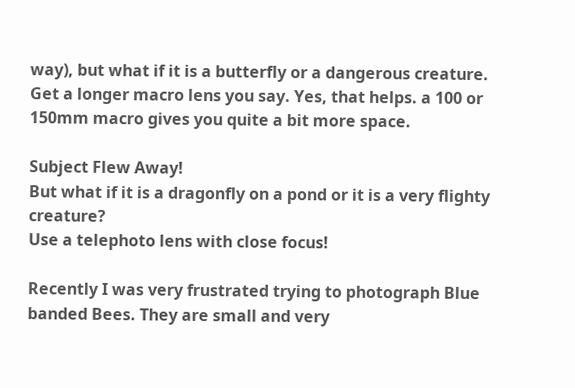way), but what if it is a butterfly or a dangerous creature. Get a longer macro lens you say. Yes, that helps. a 100 or 150mm macro gives you quite a bit more space.

Subject Flew Away!
But what if it is a dragonfly on a pond or it is a very flighty creature?
Use a telephoto lens with close focus!

Recently I was very frustrated trying to photograph Blue banded Bees. They are small and very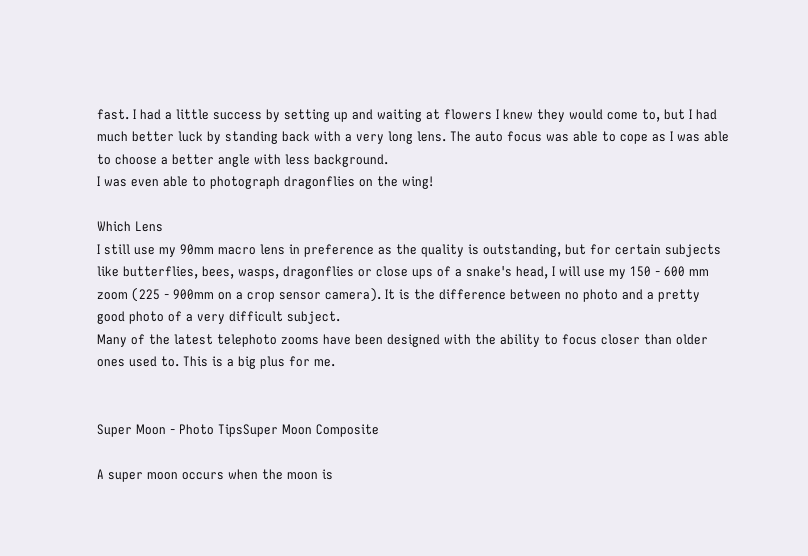fast. I had a little success by setting up and waiting at flowers I knew they would come to, but I had much better luck by standing back with a very long lens. The auto focus was able to cope as I was able to choose a better angle with less background.
I was even able to photograph dragonflies on the wing!

Which Lens
I still use my 90mm macro lens in preference as the quality is outstanding, but for certain subjects like butterflies, bees, wasps, dragonflies or close ups of a snake's head, I will use my 150 - 600 mm zoom (225 - 900mm on a crop sensor camera). It is the difference between no photo and a pretty good photo of a very difficult subject.
Many of the latest telephoto zooms have been designed with the ability to focus closer than older ones used to. This is a big plus for me.


Super Moon - Photo TipsSuper Moon Composite

A super moon occurs when the moon is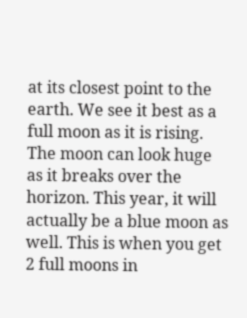at its closest point to the earth. We see it best as a full moon as it is rising. The moon can look huge as it breaks over the horizon. This year, it will actually be a blue moon as well. This is when you get 2 full moons in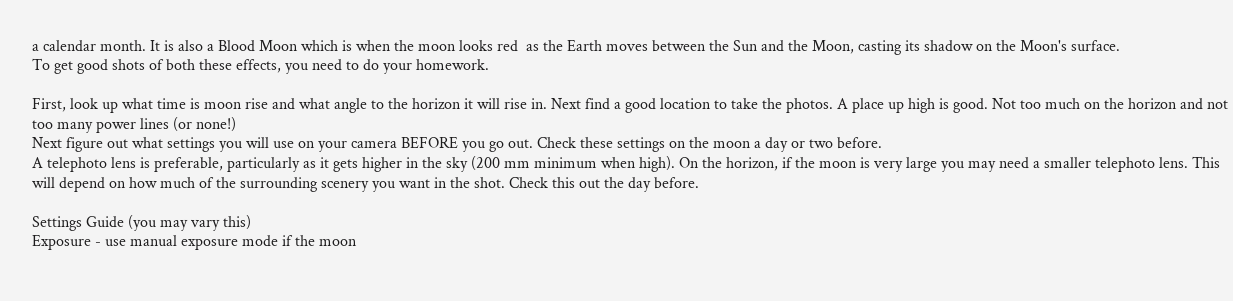a calendar month. It is also a Blood Moon which is when the moon looks red  as the Earth moves between the Sun and the Moon, casting its shadow on the Moon's surface.
To get good shots of both these effects, you need to do your homework.

First, look up what time is moon rise and what angle to the horizon it will rise in. Next find a good location to take the photos. A place up high is good. Not too much on the horizon and not too many power lines (or none!)
Next figure out what settings you will use on your camera BEFORE you go out. Check these settings on the moon a day or two before.
A telephoto lens is preferable, particularly as it gets higher in the sky (200 mm minimum when high). On the horizon, if the moon is very large you may need a smaller telephoto lens. This will depend on how much of the surrounding scenery you want in the shot. Check this out the day before.

Settings Guide (you may vary this)
Exposure - use manual exposure mode if the moon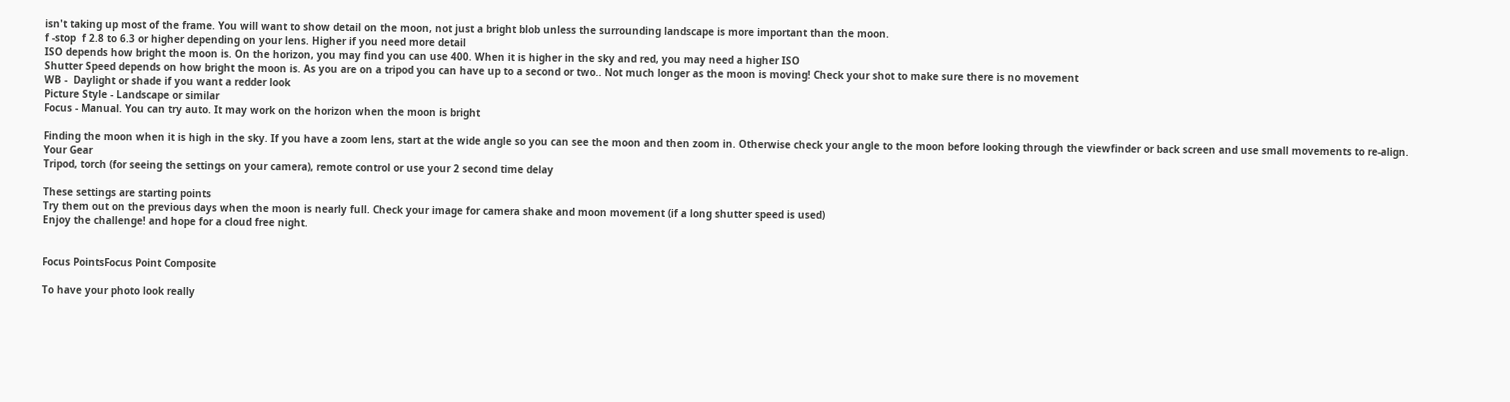isn't taking up most of the frame. You will want to show detail on the moon, not just a bright blob unless the surrounding landscape is more important than the moon.
f -stop  f 2.8 to 6.3 or higher depending on your lens. Higher if you need more detail
ISO depends how bright the moon is. On the horizon, you may find you can use 400. When it is higher in the sky and red, you may need a higher ISO
Shutter Speed depends on how bright the moon is. As you are on a tripod you can have up to a second or two.. Not much longer as the moon is moving! Check your shot to make sure there is no movement
WB -  Daylight or shade if you want a redder look
Picture Style - Landscape or similar
Focus - Manual. You can try auto. It may work on the horizon when the moon is bright

Finding the moon when it is high in the sky. If you have a zoom lens, start at the wide angle so you can see the moon and then zoom in. Otherwise check your angle to the moon before looking through the viewfinder or back screen and use small movements to re-align.
Your Gear
Tripod, torch (for seeing the settings on your camera), remote control or use your 2 second time delay

These settings are starting points
Try them out on the previous days when the moon is nearly full. Check your image for camera shake and moon movement (if a long shutter speed is used)
Enjoy the challenge! and hope for a cloud free night.


Focus PointsFocus Point Composite

To have your photo look really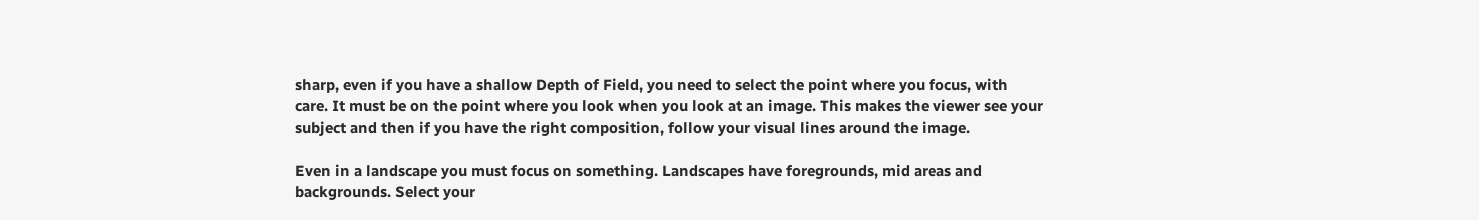sharp, even if you have a shallow Depth of Field, you need to select the point where you focus, with care. It must be on the point where you look when you look at an image. This makes the viewer see your subject and then if you have the right composition, follow your visual lines around the image.

Even in a landscape you must focus on something. Landscapes have foregrounds, mid areas and backgrounds. Select your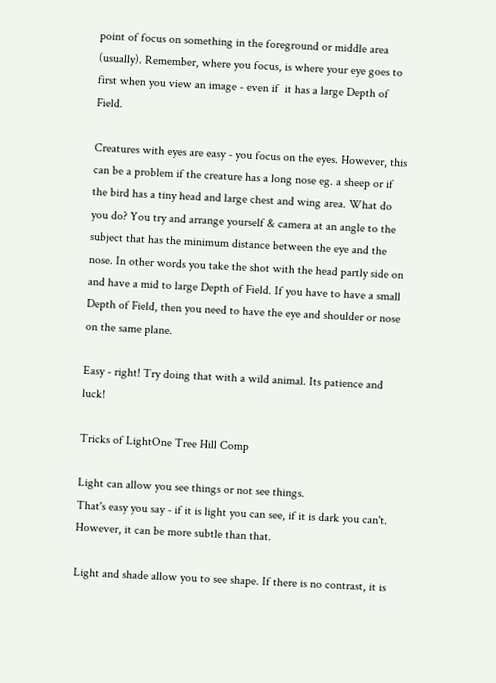point of focus on something in the foreground or middle area (usually). Remember, where you focus, is where your eye goes to first when you view an image - even if  it has a large Depth of Field.

Creatures with eyes are easy - you focus on the eyes. However, this can be a problem if the creature has a long nose eg. a sheep or if the bird has a tiny head and large chest and wing area. What do you do? You try and arrange yourself & camera at an angle to the subject that has the minimum distance between the eye and the nose. In other words you take the shot with the head partly side on and have a mid to large Depth of Field. If you have to have a small Depth of Field, then you need to have the eye and shoulder or nose on the same plane.

Easy - right! Try doing that with a wild animal. Its patience and luck!

Tricks of LightOne Tree Hill Comp

Light can allow you see things or not see things.
That's easy you say - if it is light you can see, if it is dark you can't. However, it can be more subtle than that.

Light and shade allow you to see shape. If there is no contrast, it is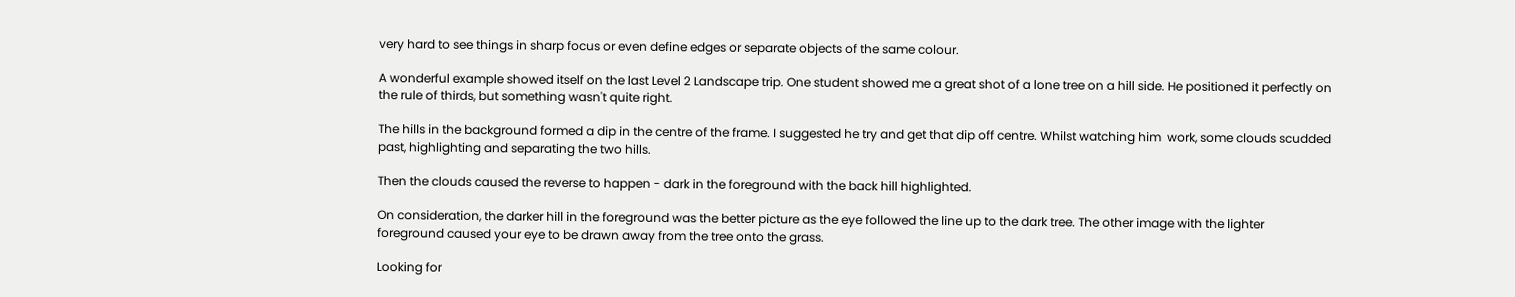very hard to see things in sharp focus or even define edges or separate objects of the same colour.

A wonderful example showed itself on the last Level 2 Landscape trip. One student showed me a great shot of a lone tree on a hill side. He positioned it perfectly on the rule of thirds, but something wasn't quite right.

The hills in the background formed a dip in the centre of the frame. I suggested he try and get that dip off centre. Whilst watching him  work, some clouds scudded past, highlighting and separating the two hills.

Then the clouds caused the reverse to happen - dark in the foreground with the back hill highlighted.

On consideration, the darker hill in the foreground was the better picture as the eye followed the line up to the dark tree. The other image with the lighter foreground caused your eye to be drawn away from the tree onto the grass.

Looking for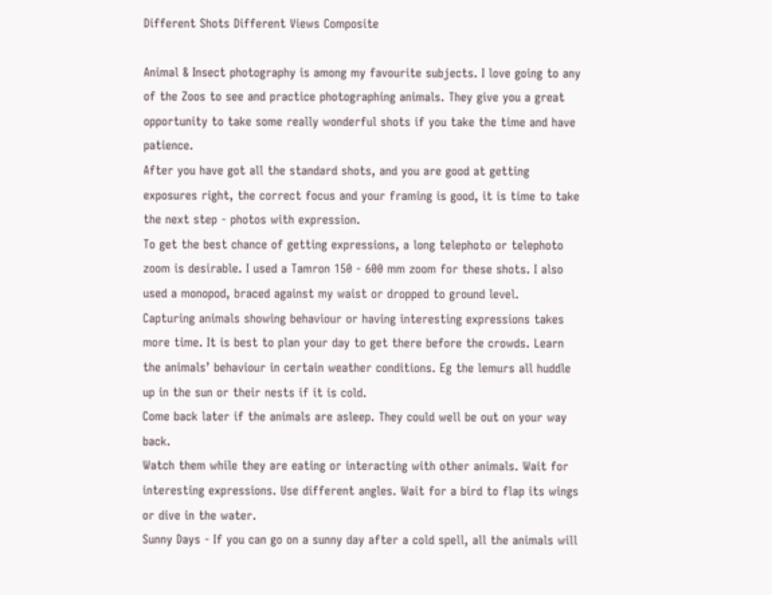Different Shots Different Views Composite

Animal & Insect photography is among my favourite subjects. I love going to any of the Zoos to see and practice photographing animals. They give you a great opportunity to take some really wonderful shots if you take the time and have patience.
After you have got all the standard shots, and you are good at getting exposures right, the correct focus and your framing is good, it is time to take the next step - photos with expression.
To get the best chance of getting expressions, a long telephoto or telephoto zoom is desirable. I used a Tamron 150 - 600 mm zoom for these shots. I also used a monopod, braced against my waist or dropped to ground level.
Capturing animals showing behaviour or having interesting expressions takes more time. It is best to plan your day to get there before the crowds. Learn the animals’ behaviour in certain weather conditions. Eg the lemurs all huddle up in the sun or their nests if it is cold.
Come back later if the animals are asleep. They could well be out on your way back.
Watch them while they are eating or interacting with other animals. Wait for interesting expressions. Use different angles. Wait for a bird to flap its wings or dive in the water.
Sunny Days - If you can go on a sunny day after a cold spell, all the animals will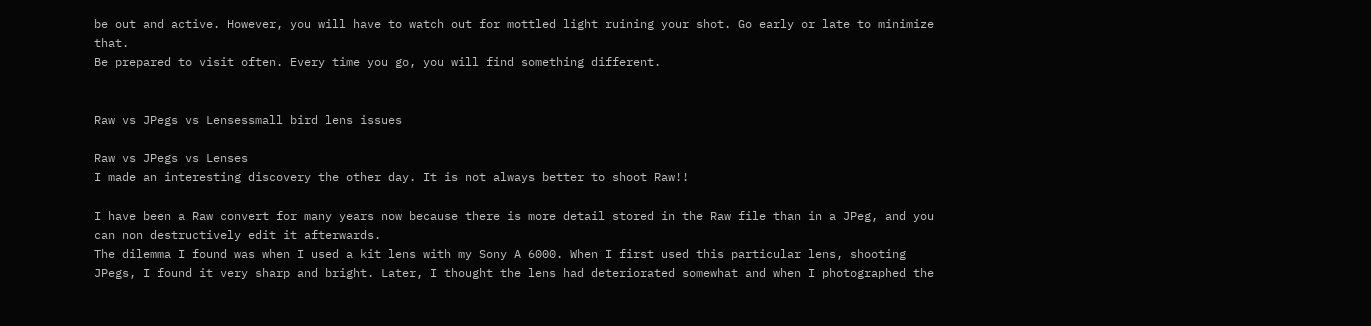be out and active. However, you will have to watch out for mottled light ruining your shot. Go early or late to minimize that.
Be prepared to visit often. Every time you go, you will find something different.


Raw vs JPegs vs Lensessmall bird lens issues

Raw vs JPegs vs Lenses
I made an interesting discovery the other day. It is not always better to shoot Raw!!

I have been a Raw convert for many years now because there is more detail stored in the Raw file than in a JPeg, and you can non destructively edit it afterwards.
The dilemma I found was when I used a kit lens with my Sony A 6000. When I first used this particular lens, shooting JPegs, I found it very sharp and bright. Later, I thought the lens had deteriorated somewhat and when I photographed the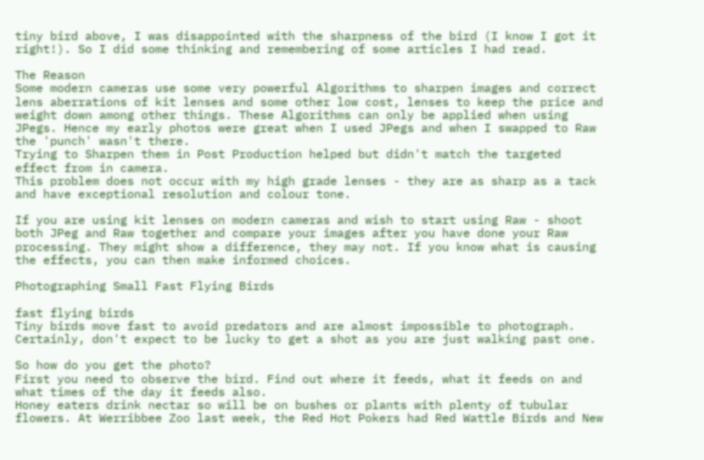tiny bird above, I was disappointed with the sharpness of the bird (I know I got it right!). So I did some thinking and remembering of some articles I had read.

The Reason
Some modern cameras use some very powerful Algorithms to sharpen images and correct lens aberrations of kit lenses and some other low cost, lenses to keep the price and weight down among other things. These Algorithms can only be applied when using JPegs. Hence my early photos were great when I used JPegs and when I swapped to Raw the 'punch' wasn't there.
Trying to Sharpen them in Post Production helped but didn't match the targeted effect from in camera.
This problem does not occur with my high grade lenses - they are as sharp as a tack and have exceptional resolution and colour tone.

If you are using kit lenses on modern cameras and wish to start using Raw - shoot both JPeg and Raw together and compare your images after you have done your Raw processing. They might show a difference, they may not. If you know what is causing the effects, you can then make informed choices.

Photographing Small Fast Flying Birds

fast flying birds
Tiny birds move fast to avoid predators and are almost impossible to photograph. Certainly, don't expect to be lucky to get a shot as you are just walking past one.

So how do you get the photo?
First you need to observe the bird. Find out where it feeds, what it feeds on and what times of the day it feeds also.
Honey eaters drink nectar so will be on bushes or plants with plenty of tubular flowers. At Werribbee Zoo last week, the Red Hot Pokers had Red Wattle Birds and New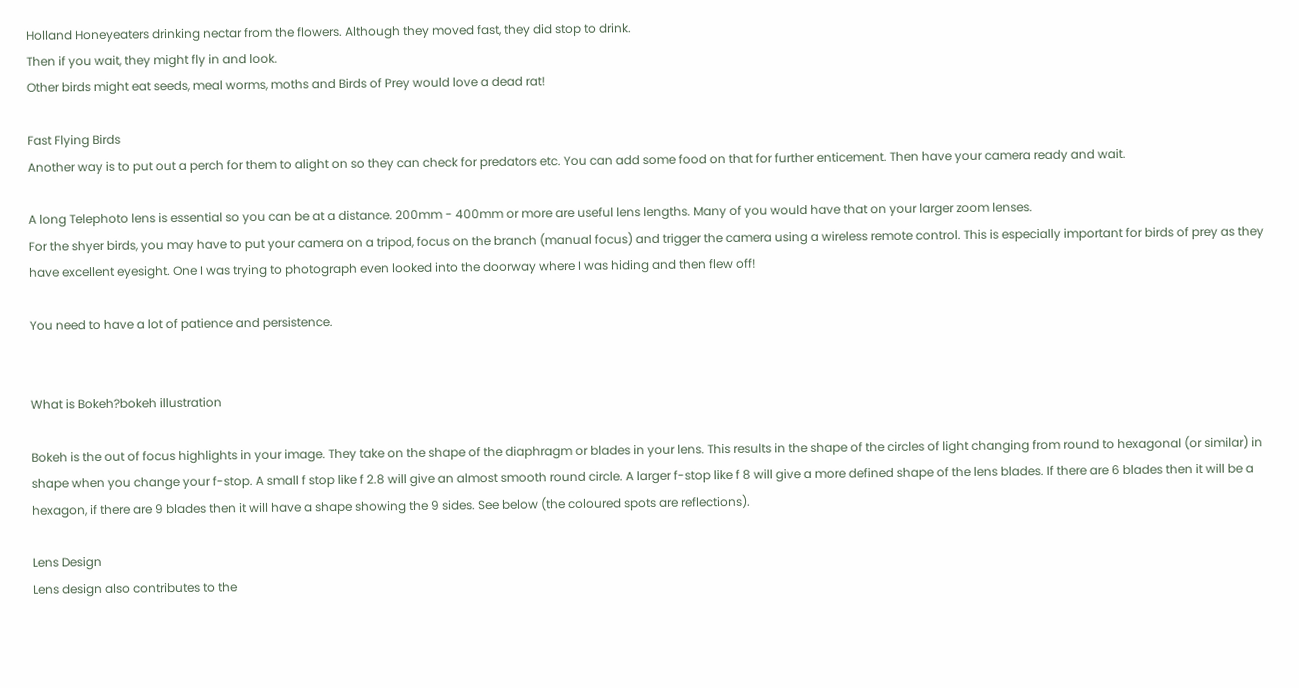Holland Honeyeaters drinking nectar from the flowers. Although they moved fast, they did stop to drink.
Then if you wait, they might fly in and look.
Other birds might eat seeds, meal worms, moths and Birds of Prey would love a dead rat!

Fast Flying Birds
Another way is to put out a perch for them to alight on so they can check for predators etc. You can add some food on that for further enticement. Then have your camera ready and wait.

A long Telephoto lens is essential so you can be at a distance. 200mm - 400mm or more are useful lens lengths. Many of you would have that on your larger zoom lenses.
For the shyer birds, you may have to put your camera on a tripod, focus on the branch (manual focus) and trigger the camera using a wireless remote control. This is especially important for birds of prey as they have excellent eyesight. One I was trying to photograph even looked into the doorway where I was hiding and then flew off!

You need to have a lot of patience and persistence.


What is Bokeh?bokeh illustration

Bokeh is the out of focus highlights in your image. They take on the shape of the diaphragm or blades in your lens. This results in the shape of the circles of light changing from round to hexagonal (or similar) in shape when you change your f-stop. A small f stop like f 2.8 will give an almost smooth round circle. A larger f-stop like f 8 will give a more defined shape of the lens blades. If there are 6 blades then it will be a hexagon, if there are 9 blades then it will have a shape showing the 9 sides. See below (the coloured spots are reflections).

Lens Design
Lens design also contributes to the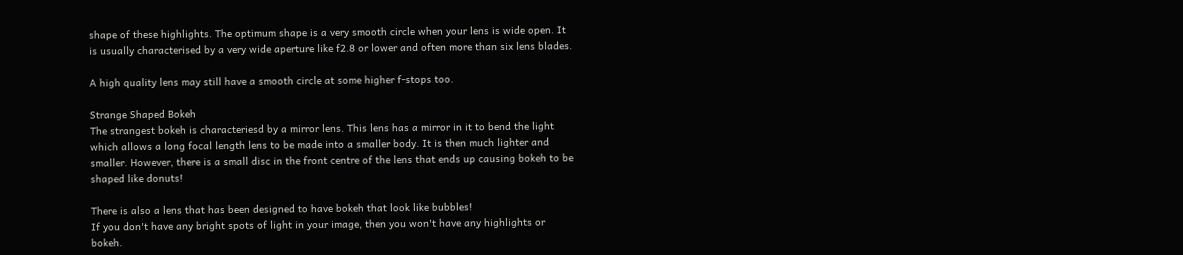shape of these highlights. The optimum shape is a very smooth circle when your lens is wide open. It is usually characterised by a very wide aperture like f2.8 or lower and often more than six lens blades.

A high quality lens may still have a smooth circle at some higher f-stops too.

Strange Shaped Bokeh
The strangest bokeh is characteriesd by a mirror lens. This lens has a mirror in it to bend the light which allows a long focal length lens to be made into a smaller body. It is then much lighter and smaller. However, there is a small disc in the front centre of the lens that ends up causing bokeh to be shaped like donuts!

There is also a lens that has been designed to have bokeh that look like bubbles!
If you don't have any bright spots of light in your image, then you won't have any highlights or bokeh.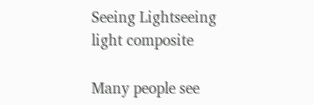Seeing Lightseeing light composite

Many people see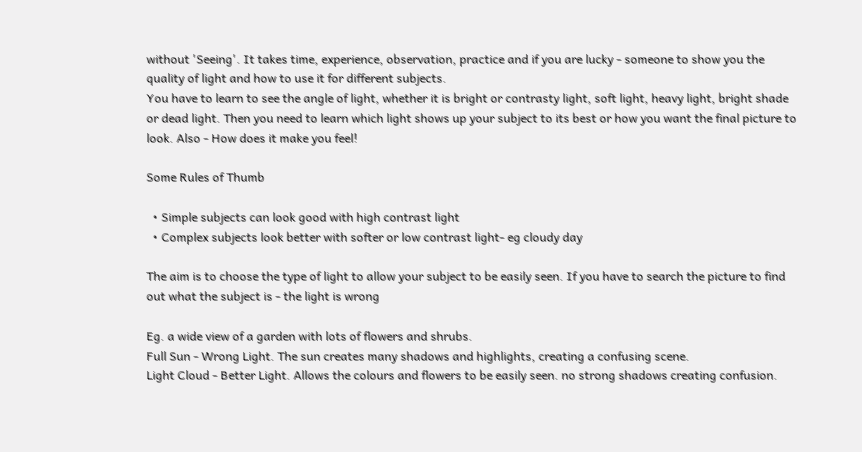without 'Seeing'. It takes time, experience, observation, practice and if you are lucky - someone to show you the quality of light and how to use it for different subjects.
You have to learn to see the angle of light, whether it is bright or contrasty light, soft light, heavy light, bright shade or dead light. Then you need to learn which light shows up your subject to its best or how you want the final picture to look. Also - How does it make you feel!

Some Rules of Thumb

  • Simple subjects can look good with high contrast light
  • Complex subjects look better with softer or low contrast light- eg cloudy day

The aim is to choose the type of light to allow your subject to be easily seen. If you have to search the picture to find out what the subject is - the light is wrong

Eg. a wide view of a garden with lots of flowers and shrubs.
Full Sun - Wrong Light. The sun creates many shadows and highlights, creating a confusing scene.
Light Cloud - Better Light. Allows the colours and flowers to be easily seen. no strong shadows creating confusion.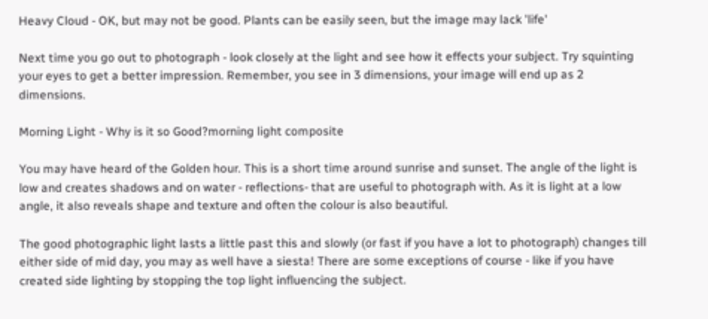Heavy Cloud - OK, but may not be good. Plants can be easily seen, but the image may lack 'life'

Next time you go out to photograph - look closely at the light and see how it effects your subject. Try squinting your eyes to get a better impression. Remember, you see in 3 dimensions, your image will end up as 2 dimensions.

Morning Light - Why is it so Good?morning light composite

You may have heard of the Golden hour. This is a short time around sunrise and sunset. The angle of the light is low and creates shadows and on water - reflections- that are useful to photograph with. As it is light at a low angle, it also reveals shape and texture and often the colour is also beautiful.

The good photographic light lasts a little past this and slowly (or fast if you have a lot to photograph) changes till either side of mid day, you may as well have a siesta! There are some exceptions of course - like if you have created side lighting by stopping the top light influencing the subject.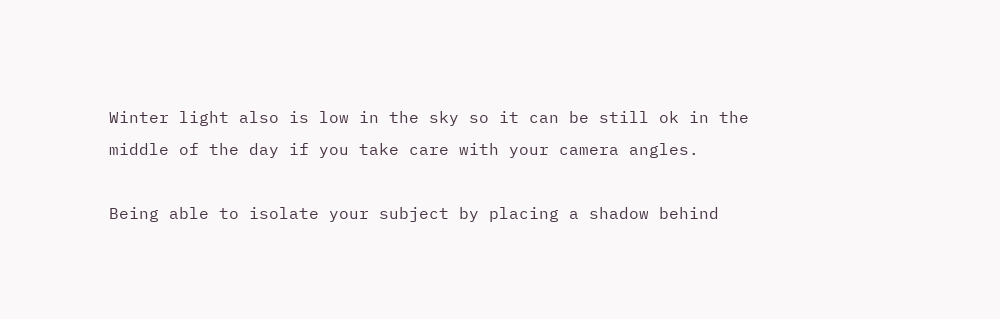Winter light also is low in the sky so it can be still ok in the middle of the day if you take care with your camera angles.

Being able to isolate your subject by placing a shadow behind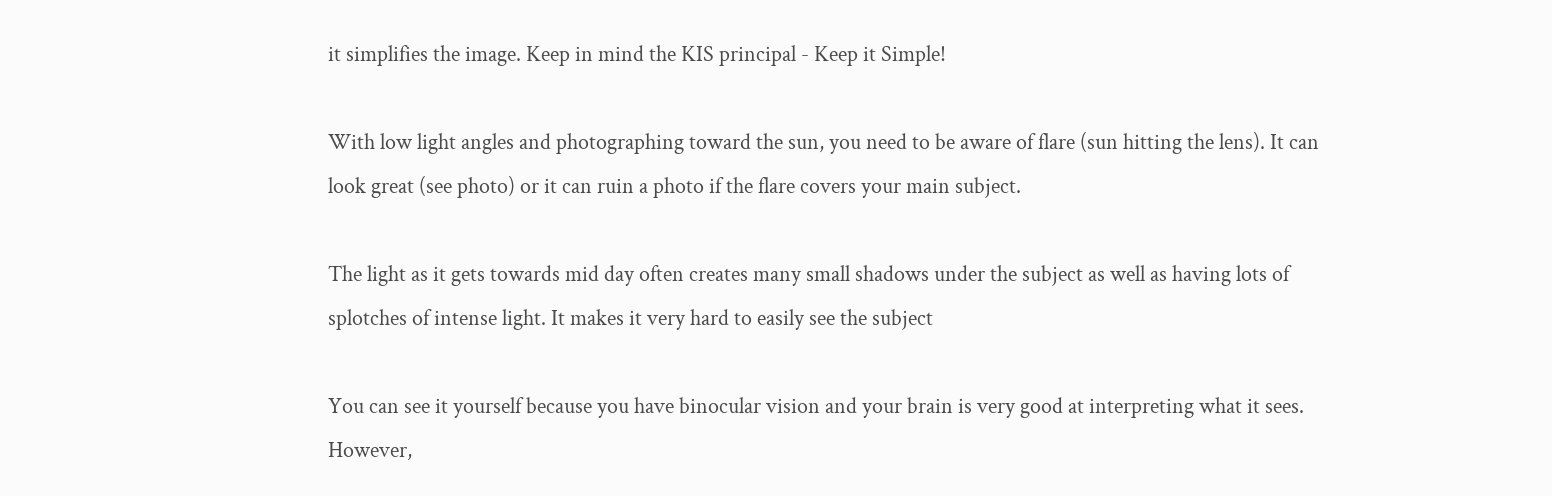it simplifies the image. Keep in mind the KIS principal - Keep it Simple!

With low light angles and photographing toward the sun, you need to be aware of flare (sun hitting the lens). It can look great (see photo) or it can ruin a photo if the flare covers your main subject.

The light as it gets towards mid day often creates many small shadows under the subject as well as having lots of splotches of intense light. It makes it very hard to easily see the subject

You can see it yourself because you have binocular vision and your brain is very good at interpreting what it sees. However,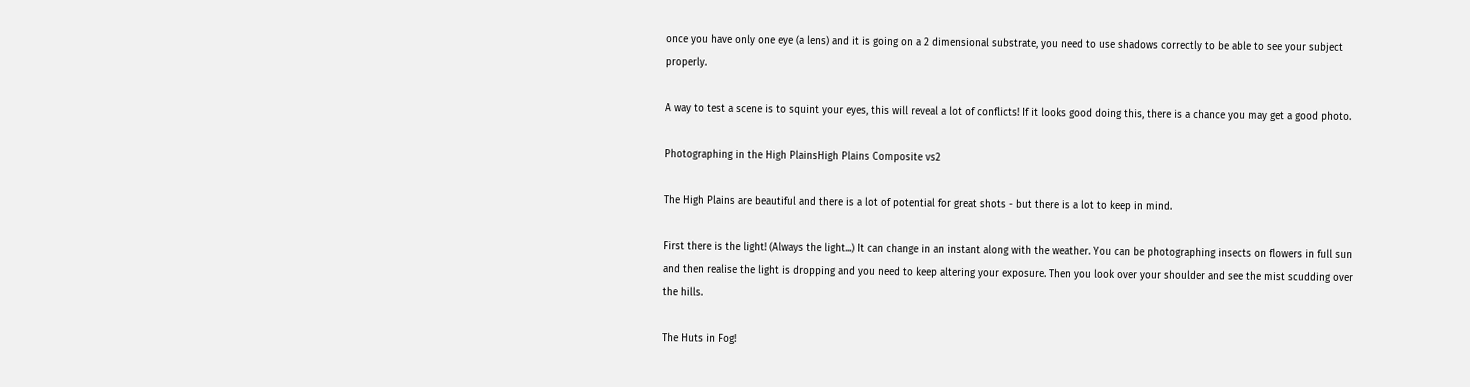once you have only one eye (a lens) and it is going on a 2 dimensional substrate, you need to use shadows correctly to be able to see your subject properly.

A way to test a scene is to squint your eyes, this will reveal a lot of conflicts! If it looks good doing this, there is a chance you may get a good photo.

Photographing in the High PlainsHigh Plains Composite vs2

The High Plains are beautiful and there is a lot of potential for great shots - but there is a lot to keep in mind.

First there is the light! (Always the light...) It can change in an instant along with the weather. You can be photographing insects on flowers in full sun and then realise the light is dropping and you need to keep altering your exposure. Then you look over your shoulder and see the mist scudding over the hills.

The Huts in Fog!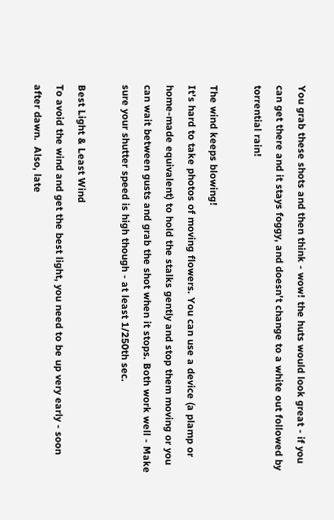You grab these shots and then think - wow! the huts would look great - if you can get there and it stays foggy, and doesn't change to a white out followed by torrential rain!

The wind keeps blowing!
It’s hard to take photos of moving flowers. You can use a device (a plamp or home-made equivalent) to hold the stalks gently and stop them moving or you can wait between gusts and grab the shot when it stops. Both work well - Make sure your shutter speed is high though - at least 1/250th sec.

Best Light & Least Wind
To avoid the wind and get the best light, you need to be up very early - soon after dawn.  Also, late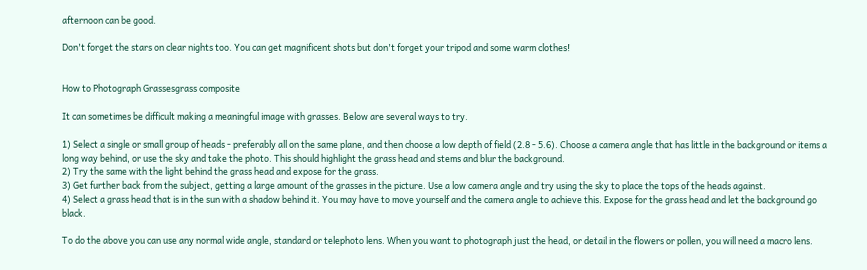afternoon can be good.

Don't forget the stars on clear nights too. You can get magnificent shots but don't forget your tripod and some warm clothes!


How to Photograph Grassesgrass composite

It can sometimes be difficult making a meaningful image with grasses. Below are several ways to try.

1) Select a single or small group of heads - preferably all on the same plane, and then choose a low depth of field (2.8 - 5.6). Choose a camera angle that has little in the background or items a long way behind, or use the sky and take the photo. This should highlight the grass head and stems and blur the background.
2) Try the same with the light behind the grass head and expose for the grass.
3) Get further back from the subject, getting a large amount of the grasses in the picture. Use a low camera angle and try using the sky to place the tops of the heads against.
4) Select a grass head that is in the sun with a shadow behind it. You may have to move yourself and the camera angle to achieve this. Expose for the grass head and let the background go black.

To do the above you can use any normal wide angle, standard or telephoto lens. When you want to photograph just the head, or detail in the flowers or pollen, you will need a macro lens.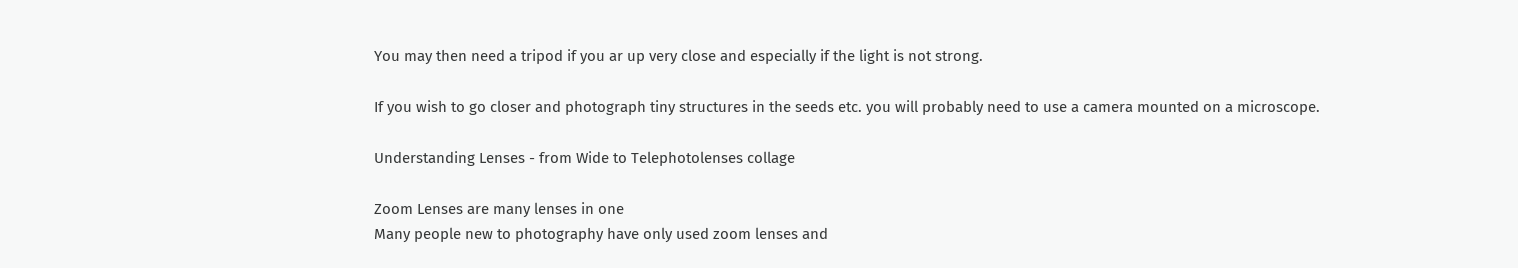You may then need a tripod if you ar up very close and especially if the light is not strong.

If you wish to go closer and photograph tiny structures in the seeds etc. you will probably need to use a camera mounted on a microscope.

Understanding Lenses - from Wide to Telephotolenses collage

Zoom Lenses are many lenses in one
Many people new to photography have only used zoom lenses and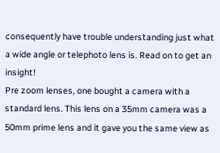consequently have trouble understanding just what a wide angle or telephoto lens is. Read on to get an insight!
Pre zoom lenses, one bought a camera with a standard lens. This lens on a 35mm camera was a 50mm prime lens and it gave you the same view as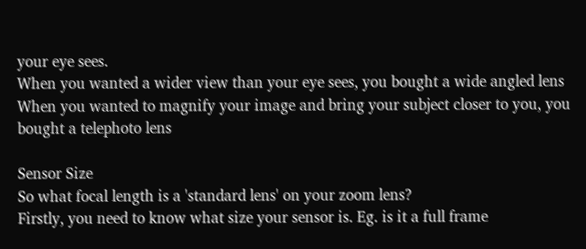your eye sees.
When you wanted a wider view than your eye sees, you bought a wide angled lens
When you wanted to magnify your image and bring your subject closer to you, you bought a telephoto lens

Sensor Size
So what focal length is a 'standard lens' on your zoom lens?
Firstly, you need to know what size your sensor is. Eg. is it a full frame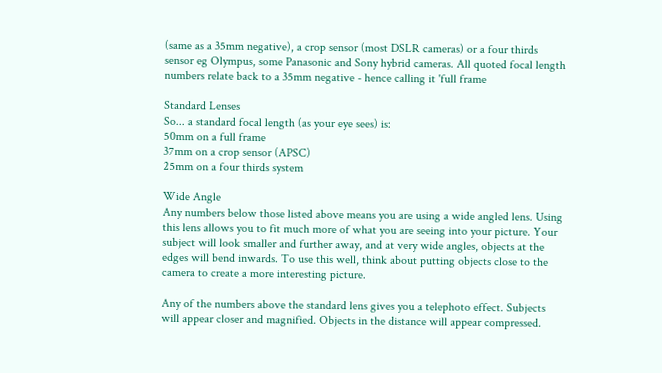(same as a 35mm negative), a crop sensor (most DSLR cameras) or a four thirds sensor eg Olympus, some Panasonic and Sony hybrid cameras. All quoted focal length numbers relate back to a 35mm negative - hence calling it 'full frame

Standard Lenses
So... a standard focal length (as your eye sees) is:
50mm on a full frame
37mm on a crop sensor (APSC)
25mm on a four thirds system

Wide Angle
Any numbers below those listed above means you are using a wide angled lens. Using this lens allows you to fit much more of what you are seeing into your picture. Your subject will look smaller and further away, and at very wide angles, objects at the edges will bend inwards. To use this well, think about putting objects close to the camera to create a more interesting picture.

Any of the numbers above the standard lens gives you a telephoto effect. Subjects will appear closer and magnified. Objects in the distance will appear compressed.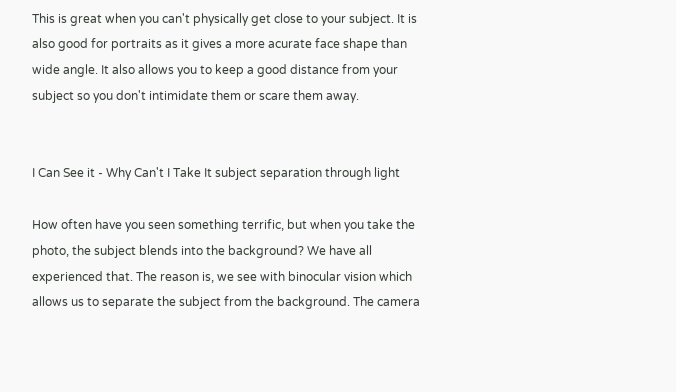This is great when you can't physically get close to your subject. It is also good for portraits as it gives a more acurate face shape than wide angle. It also allows you to keep a good distance from your subject so you don't intimidate them or scare them away.


I Can See it - Why Can't I Take It subject separation through light

How often have you seen something terrific, but when you take the photo, the subject blends into the background? We have all experienced that. The reason is, we see with binocular vision which allows us to separate the subject from the background. The camera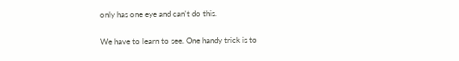only has one eye and can't do this.

We have to learn to see. One handy trick is to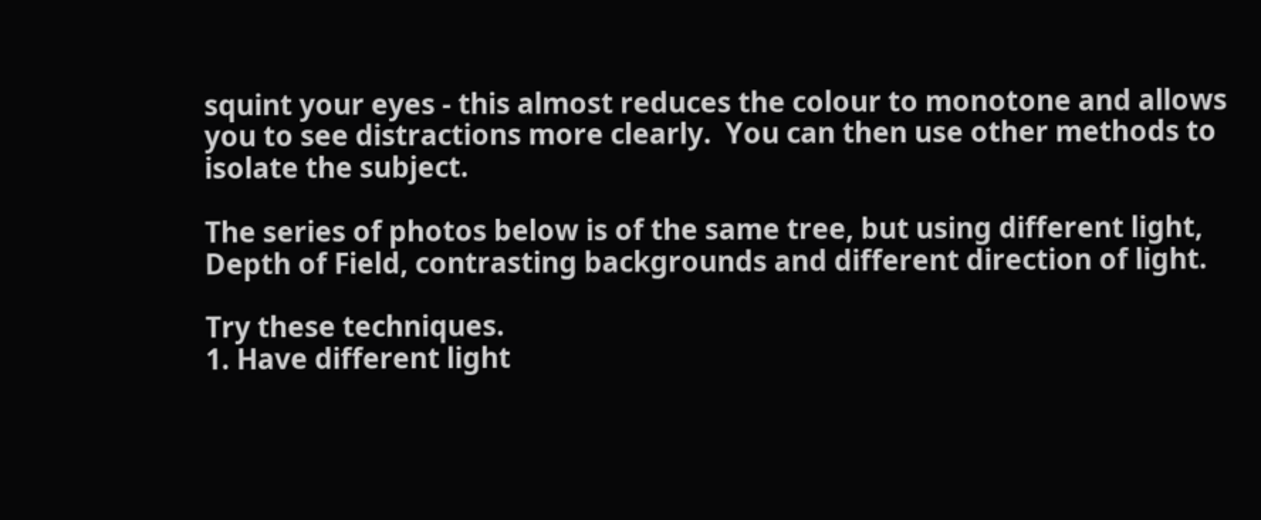squint your eyes - this almost reduces the colour to monotone and allows you to see distractions more clearly.  You can then use other methods to isolate the subject.

The series of photos below is of the same tree, but using different light, Depth of Field, contrasting backgrounds and different direction of light.

Try these techniques.
1. Have different light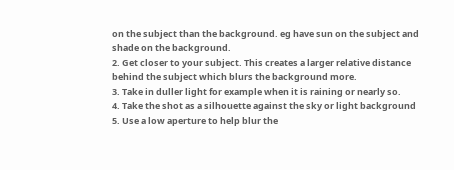on the subject than the background. eg have sun on the subject and shade on the background.
2. Get closer to your subject. This creates a larger relative distance behind the subject which blurs the background more.
3. Take in duller light for example when it is raining or nearly so.
4. Take the shot as a silhouette against the sky or light background
5. Use a low aperture to help blur the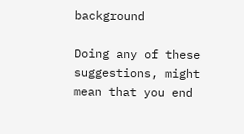background

Doing any of these suggestions, might mean that you end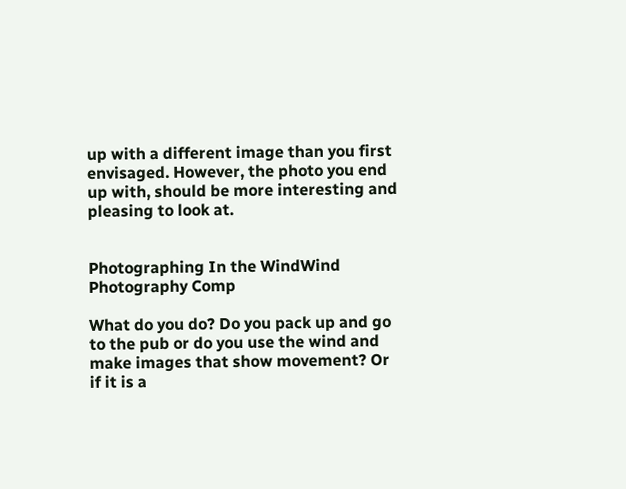up with a different image than you first envisaged. However, the photo you end up with, should be more interesting and pleasing to look at.


Photographing In the WindWind Photography Comp

What do you do? Do you pack up and go to the pub or do you use the wind and make images that show movement? Or if it is a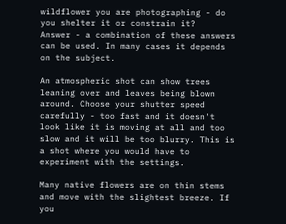wildflower you are photographing - do you shelter it or constrain it?
Answer - a combination of these answers can be used. In many cases it depends on the subject.

An atmospheric shot can show trees leaning over and leaves being blown around. Choose your shutter speed carefully - too fast and it doesn't look like it is moving at all and too slow and it will be too blurry. This is a shot where you would have to experiment with the settings.

Many native flowers are on thin stems and move with the slightest breeze. If you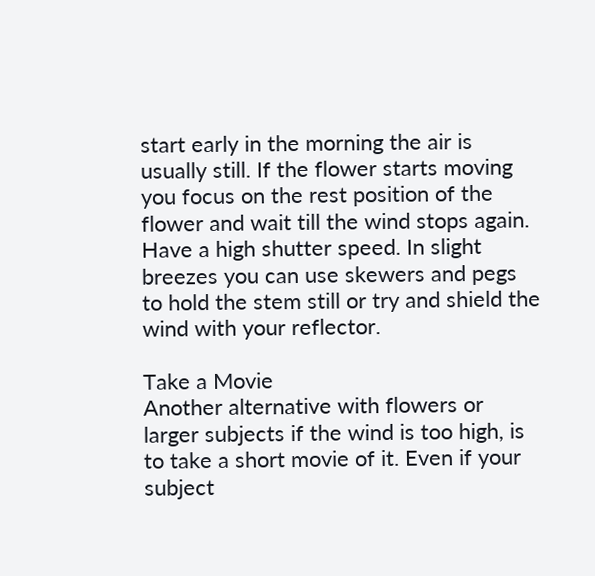start early in the morning the air is usually still. If the flower starts moving you focus on the rest position of the flower and wait till the wind stops again. Have a high shutter speed. In slight breezes you can use skewers and pegs to hold the stem still or try and shield the wind with your reflector.

Take a Movie
Another alternative with flowers or larger subjects if the wind is too high, is to take a short movie of it. Even if your subject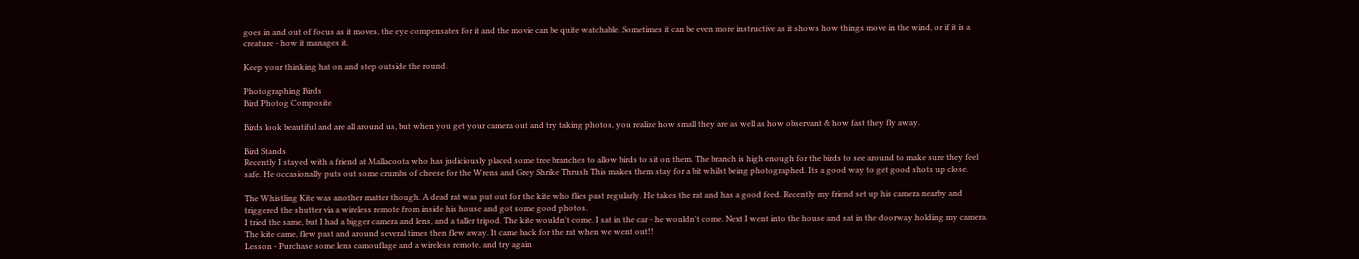goes in and out of focus as it moves, the eye compensates for it and the movie can be quite watchable. Sometimes it can be even more instructive as it shows how things move in the wind, or if it is a creature - how it manages it.

Keep your thinking hat on and step outside the round.

Photographing Birds
Bird Photog Composite

Birds look beautiful and are all around us, but when you get your camera out and try taking photos, you realize how small they are as well as how observant & how fast they fly away.

Bird Stands
Recently I stayed with a friend at Mallacoota who has judiciously placed some tree branches to allow birds to sit on them. The branch is high enough for the birds to see around to make sure they feel safe. He occasionally puts out some crumbs of cheese for the Wrens and Grey Shrike Thrush This makes them stay for a bit whilst being photographed. Its a good way to get good shots up close.

The Whistling Kite was another matter though. A dead rat was put out for the kite who flies past regularly. He takes the rat and has a good feed. Recently my friend set up his camera nearby and triggered the shutter via a wireless remote from inside his house and got some good photos.
I tried the same, but I had a bigger camera and lens, and a taller tripod. The kite wouldn't come. I sat in the car - he wouldn't come. Next I went into the house and sat in the doorway holding my camera. The kite came, flew past and around several times then flew away. It came back for the rat when we went out!!
Lesson - Purchase some lens camouflage and a wireless remote, and try again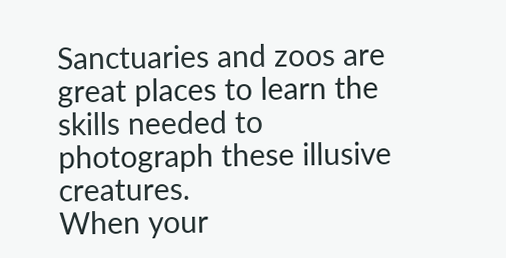Sanctuaries and zoos are great places to learn the skills needed to photograph these illusive creatures.
When your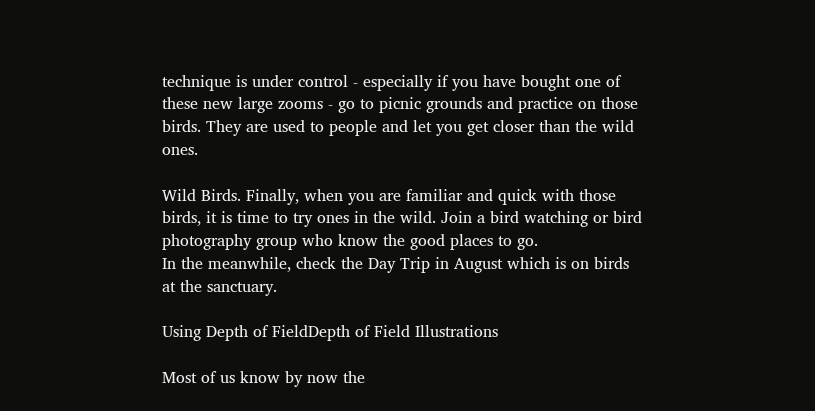technique is under control - especially if you have bought one of these new large zooms - go to picnic grounds and practice on those birds. They are used to people and let you get closer than the wild ones.

Wild Birds. Finally, when you are familiar and quick with those birds, it is time to try ones in the wild. Join a bird watching or bird photography group who know the good places to go.
In the meanwhile, check the Day Trip in August which is on birds at the sanctuary.

Using Depth of FieldDepth of Field Illustrations

Most of us know by now the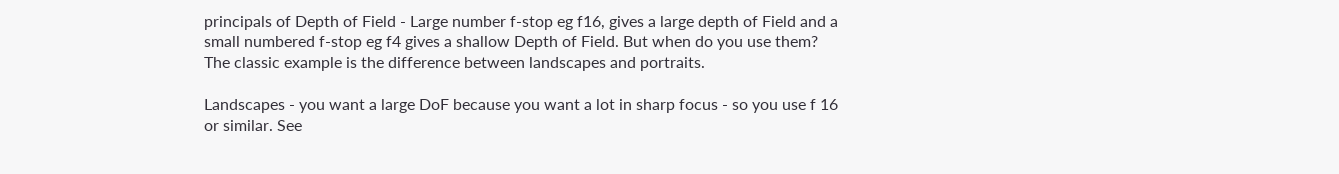principals of Depth of Field - Large number f-stop eg f16, gives a large depth of Field and a small numbered f-stop eg f4 gives a shallow Depth of Field. But when do you use them?
The classic example is the difference between landscapes and portraits.

Landscapes - you want a large DoF because you want a lot in sharp focus - so you use f 16 or similar. See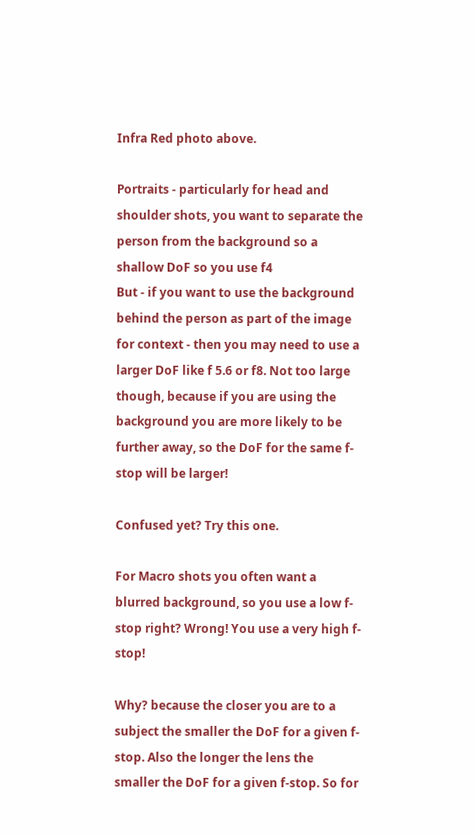Infra Red photo above.

Portraits - particularly for head and shoulder shots, you want to separate the person from the background so a shallow DoF so you use f4
But - if you want to use the background behind the person as part of the image for context - then you may need to use a larger DoF like f 5.6 or f8. Not too large though, because if you are using the background you are more likely to be further away, so the DoF for the same f-stop will be larger!

Confused yet? Try this one.

For Macro shots you often want a blurred background, so you use a low f-stop right? Wrong! You use a very high f-stop!

Why? because the closer you are to a subject the smaller the DoF for a given f-stop. Also the longer the lens the smaller the DoF for a given f-stop. So for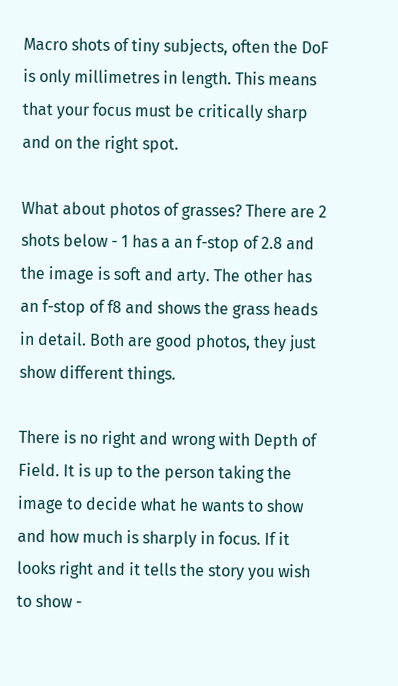Macro shots of tiny subjects, often the DoF is only millimetres in length. This means that your focus must be critically sharp and on the right spot.

What about photos of grasses? There are 2 shots below - 1 has a an f-stop of 2.8 and the image is soft and arty. The other has an f-stop of f8 and shows the grass heads in detail. Both are good photos, they just show different things.

There is no right and wrong with Depth of Field. It is up to the person taking the image to decide what he wants to show and how much is sharply in focus. If it looks right and it tells the story you wish to show -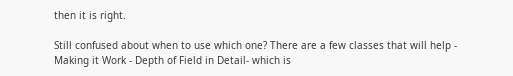then it is right.

Still confused about when to use which one? There are a few classes that will help - Making it Work - Depth of Field in Detail- which is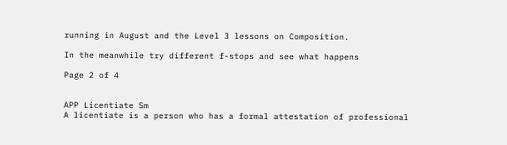running in August and the Level 3 lessons on Composition.

In the meanwhile try different f-stops and see what happens

Page 2 of 4


APP Licentiate Sm
A licentiate is a person who has a formal attestation of professional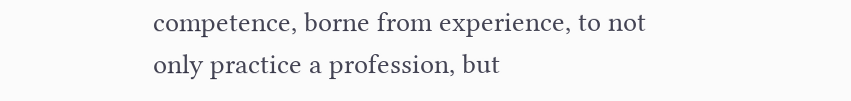competence, borne from experience, to not only practice a profession, but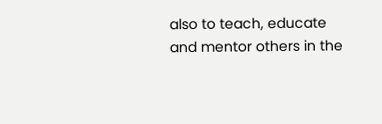also to teach, educate and mentor others in the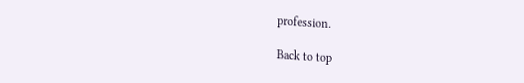profession.

Back to top